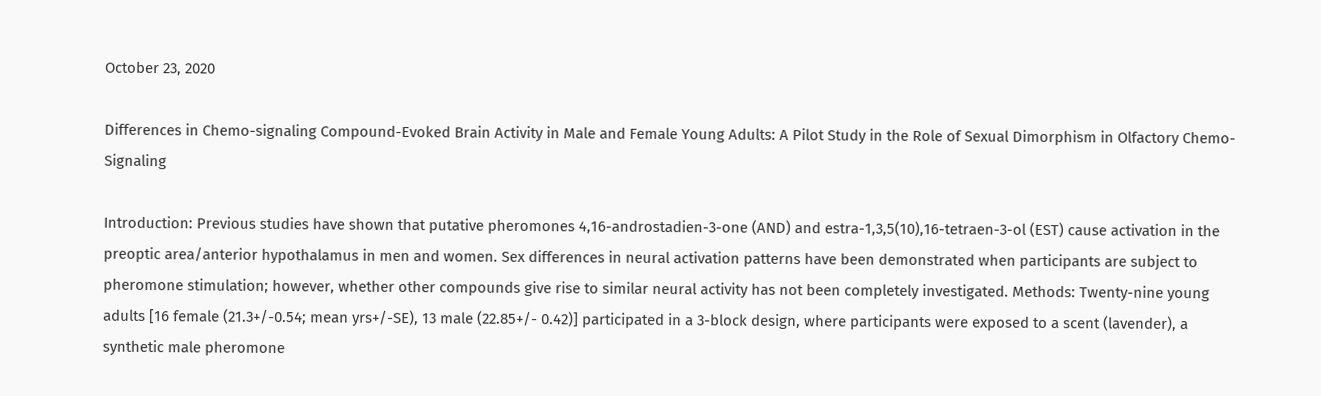October 23, 2020

Differences in Chemo-signaling Compound-Evoked Brain Activity in Male and Female Young Adults: A Pilot Study in the Role of Sexual Dimorphism in Olfactory Chemo-Signaling

Introduction: Previous studies have shown that putative pheromones 4,16-androstadien-3-one (AND) and estra-1,3,5(10),16-tetraen-3-ol (EST) cause activation in the preoptic area/anterior hypothalamus in men and women. Sex differences in neural activation patterns have been demonstrated when participants are subject to pheromone stimulation; however, whether other compounds give rise to similar neural activity has not been completely investigated. Methods: Twenty-nine young adults [16 female (21.3+/-0.54; mean yrs+/-SE), 13 male (22.85+/- 0.42)] participated in a 3-block design, where participants were exposed to a scent (lavender), a synthetic male pheromone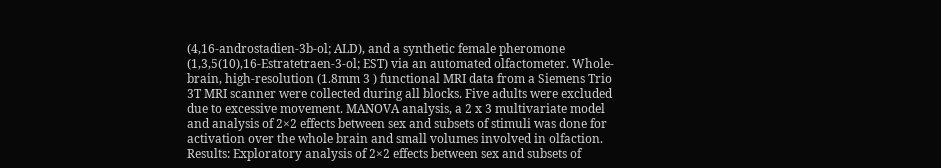(4,16-androstadien-3b-ol; ALD), and a synthetic female pheromone (1,3,5(10),16-Estratetraen-3-ol; EST) via an automated olfactometer. Whole-brain, high-resolution (1.8mm 3 ) functional MRI data from a Siemens Trio 3T MRI scanner were collected during all blocks. Five adults were excluded due to excessive movement. MANOVA analysis, a 2 x 3 multivariate model and analysis of 2×2 effects between sex and subsets of stimuli was done for activation over the whole brain and small volumes involved in olfaction. Results: Exploratory analysis of 2×2 effects between sex and subsets of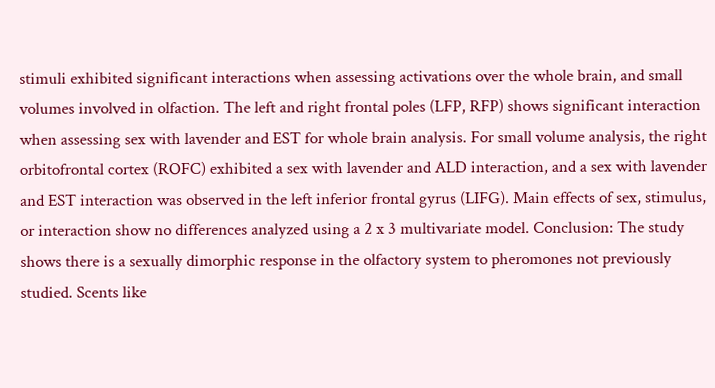stimuli exhibited significant interactions when assessing activations over the whole brain, and small volumes involved in olfaction. The left and right frontal poles (LFP, RFP) shows significant interaction when assessing sex with lavender and EST for whole brain analysis. For small volume analysis, the right orbitofrontal cortex (ROFC) exhibited a sex with lavender and ALD interaction, and a sex with lavender and EST interaction was observed in the left inferior frontal gyrus (LIFG). Main effects of sex, stimulus, or interaction show no differences analyzed using a 2 x 3 multivariate model. Conclusion: The study shows there is a sexually dimorphic response in the olfactory system to pheromones not previously studied. Scents like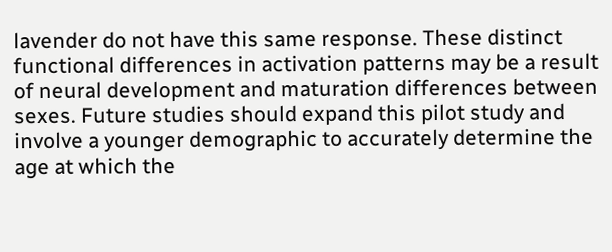lavender do not have this same response. These distinct functional differences in activation patterns may be a result of neural development and maturation differences between sexes. Future studies should expand this pilot study and involve a younger demographic to accurately determine the age at which the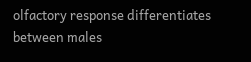olfactory response differentiates between males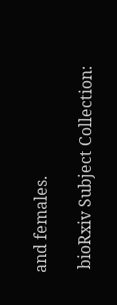and females.

 bioRxiv Subject Collection: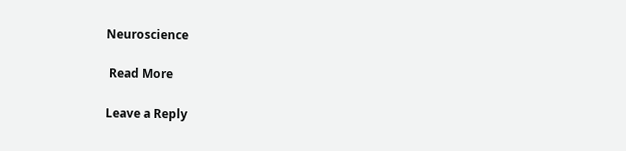Neuroscience

 Read More

Leave a Reply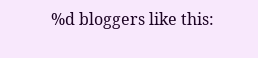%d bloggers like this: